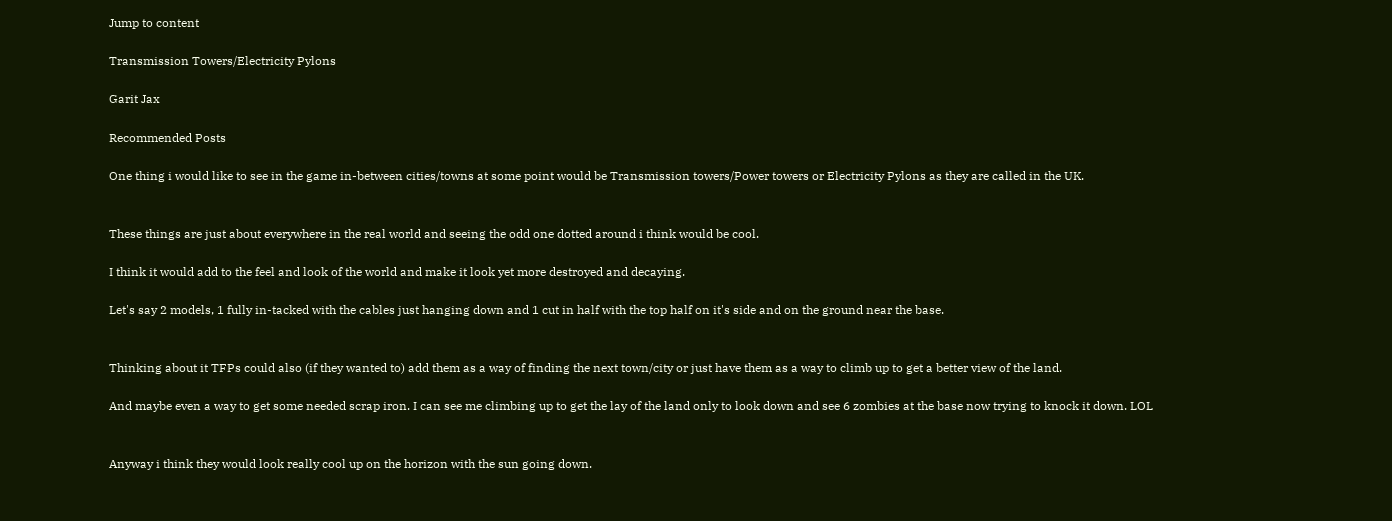Jump to content

Transmission Towers/Electricity Pylons

Garit Jax

Recommended Posts

One thing i would like to see in the game in-between cities/towns at some point would be Transmission towers/Power towers or Electricity Pylons as they are called in the UK.


These things are just about everywhere in the real world and seeing the odd one dotted around i think would be cool.

I think it would add to the feel and look of the world and make it look yet more destroyed and decaying.

Let's say 2 models, 1 fully in-tacked with the cables just hanging down and 1 cut in half with the top half on it's side and on the ground near the base.


Thinking about it TFPs could also (if they wanted to) add them as a way of finding the next town/city or just have them as a way to climb up to get a better view of the land.

And maybe even a way to get some needed scrap iron. I can see me climbing up to get the lay of the land only to look down and see 6 zombies at the base now trying to knock it down. LOL


Anyway i think they would look really cool up on the horizon with the sun going down.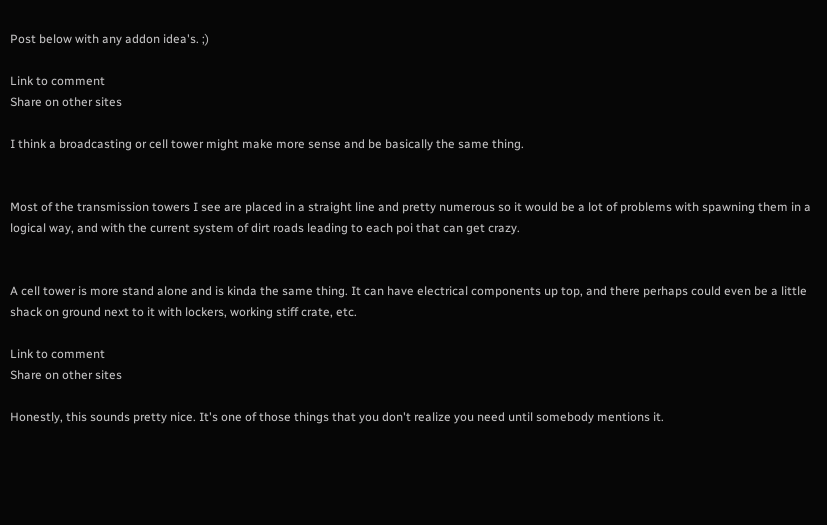Post below with any addon idea's. ;)

Link to comment
Share on other sites

I think a broadcasting or cell tower might make more sense and be basically the same thing.


Most of the transmission towers I see are placed in a straight line and pretty numerous so it would be a lot of problems with spawning them in a logical way, and with the current system of dirt roads leading to each poi that can get crazy.


A cell tower is more stand alone and is kinda the same thing. It can have electrical components up top, and there perhaps could even be a little shack on ground next to it with lockers, working stiff crate, etc.

Link to comment
Share on other sites

Honestly, this sounds pretty nice. It's one of those things that you don't realize you need until somebody mentions it.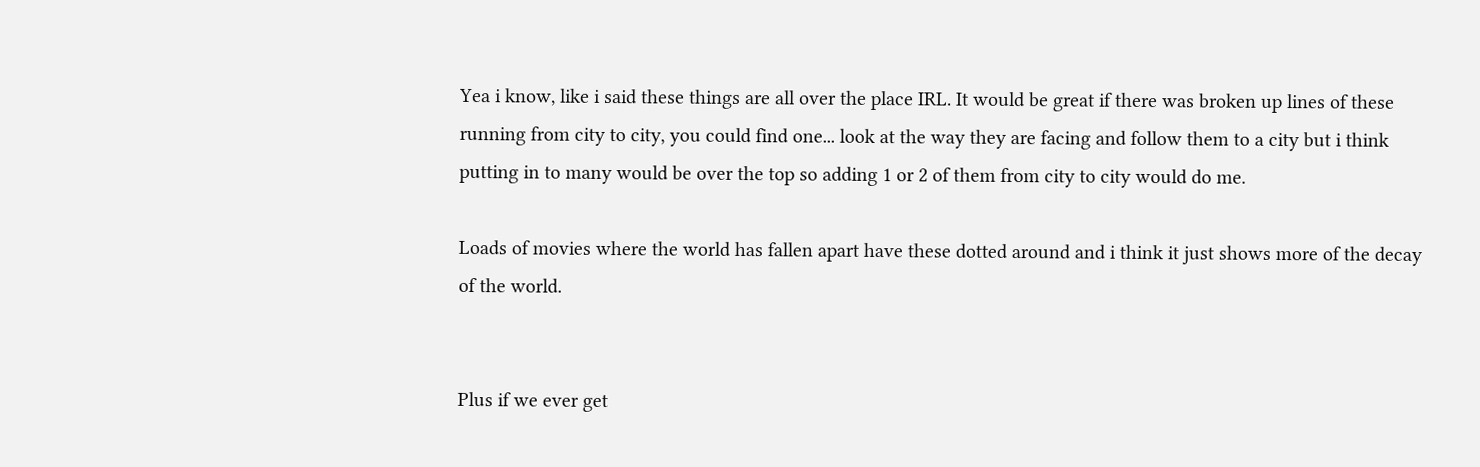Yea i know, like i said these things are all over the place IRL. It would be great if there was broken up lines of these running from city to city, you could find one... look at the way they are facing and follow them to a city but i think putting in to many would be over the top so adding 1 or 2 of them from city to city would do me.

Loads of movies where the world has fallen apart have these dotted around and i think it just shows more of the decay of the world.


Plus if we ever get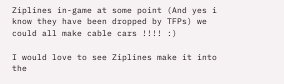Ziplines in-game at some point (And yes i know they have been dropped by TFPs) we could all make cable cars !!!! :)

I would love to see Ziplines make it into the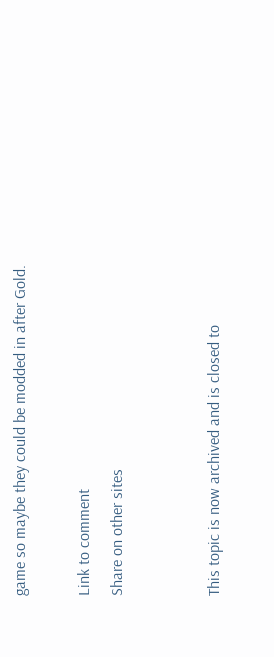game so maybe they could be modded in after Gold.

Link to comment
Share on other sites


This topic is now archived and is closed to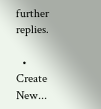further replies.

  • Create New...